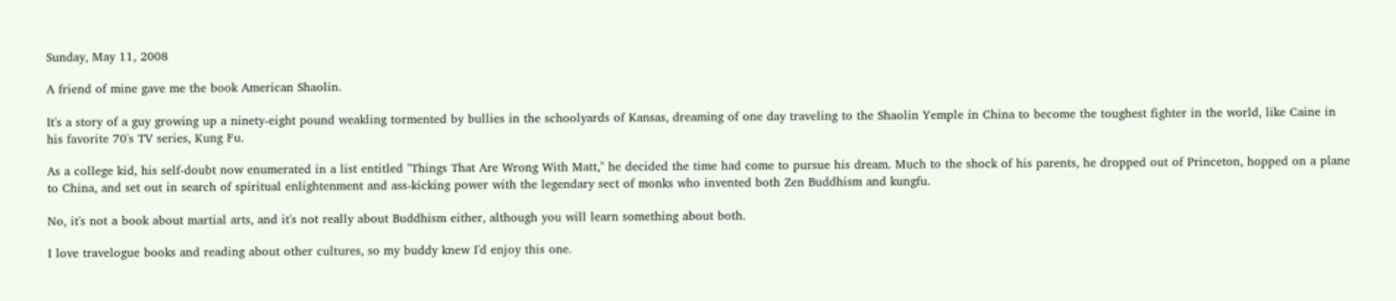Sunday, May 11, 2008

A friend of mine gave me the book American Shaolin.

It's a story of a guy growing up a ninety-eight pound weakling tormented by bullies in the schoolyards of Kansas, dreaming of one day traveling to the Shaolin Yemple in China to become the toughest fighter in the world, like Caine in his favorite 70's TV series, Kung Fu.

As a college kid, his self-doubt now enumerated in a list entitled "Things That Are Wrong With Matt," he decided the time had come to pursue his dream. Much to the shock of his parents, he dropped out of Princeton, hopped on a plane to China, and set out in search of spiritual enlightenment and ass-kicking power with the legendary sect of monks who invented both Zen Buddhism and kungfu.

No, it's not a book about martial arts, and it's not really about Buddhism either, although you will learn something about both.

I love travelogue books and reading about other cultures, so my buddy knew I'd enjoy this one.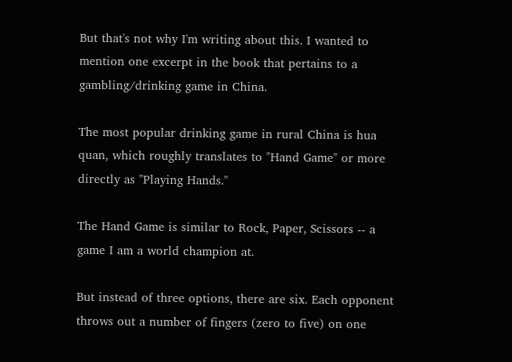But that's not why I'm writing about this. I wanted to mention one excerpt in the book that pertains to a gambling/drinking game in China.

The most popular drinking game in rural China is hua quan, which roughly translates to "Hand Game" or more directly as "Playing Hands."

The Hand Game is similar to Rock, Paper, Scissors -- a game I am a world champion at.

But instead of three options, there are six. Each opponent throws out a number of fingers (zero to five) on one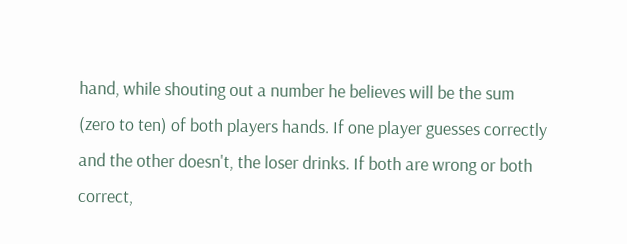hand, while shouting out a number he believes will be the sum (zero to ten) of both players hands. If one player guesses correctly and the other doesn't, the loser drinks. If both are wrong or both correct,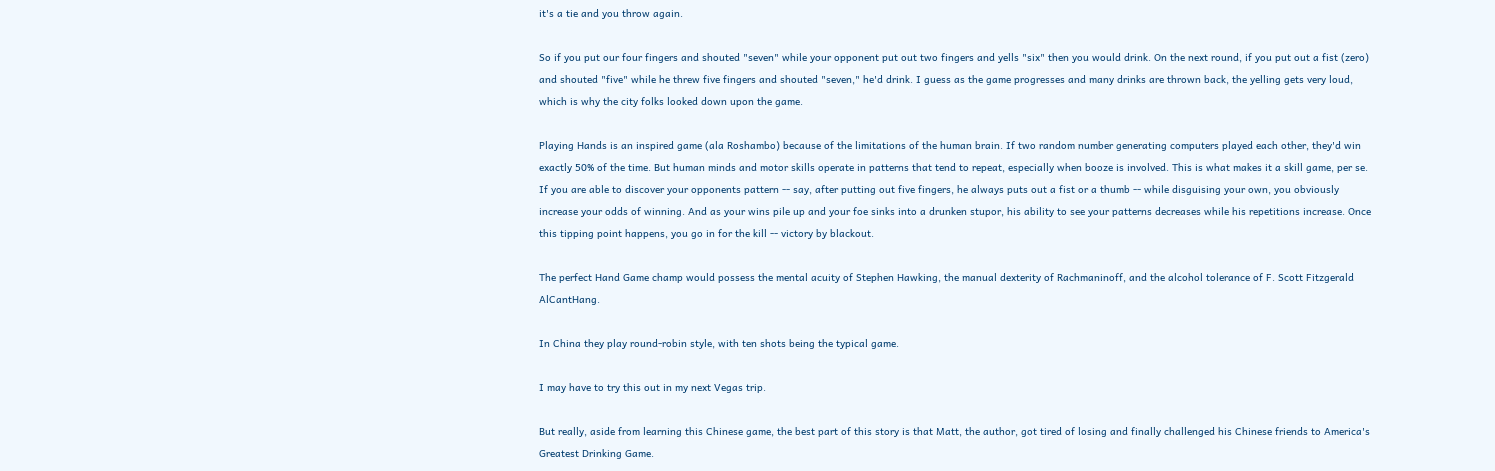it's a tie and you throw again.

So if you put our four fingers and shouted "seven" while your opponent put out two fingers and yells "six" then you would drink. On the next round, if you put out a fist (zero) and shouted "five" while he threw five fingers and shouted "seven," he'd drink. I guess as the game progresses and many drinks are thrown back, the yelling gets very loud, which is why the city folks looked down upon the game.

Playing Hands is an inspired game (ala Roshambo) because of the limitations of the human brain. If two random number generating computers played each other, they'd win exactly 50% of the time. But human minds and motor skills operate in patterns that tend to repeat, especially when booze is involved. This is what makes it a skill game, per se. If you are able to discover your opponents pattern -- say, after putting out five fingers, he always puts out a fist or a thumb -- while disguising your own, you obviously increase your odds of winning. And as your wins pile up and your foe sinks into a drunken stupor, his ability to see your patterns decreases while his repetitions increase. Once this tipping point happens, you go in for the kill -- victory by blackout.

The perfect Hand Game champ would possess the mental acuity of Stephen Hawking, the manual dexterity of Rachmaninoff, and the alcohol tolerance of F. Scott Fitzgerald AlCantHang.

In China they play round-robin style, with ten shots being the typical game.

I may have to try this out in my next Vegas trip.

But really, aside from learning this Chinese game, the best part of this story is that Matt, the author, got tired of losing and finally challenged his Chinese friends to America's Greatest Drinking Game.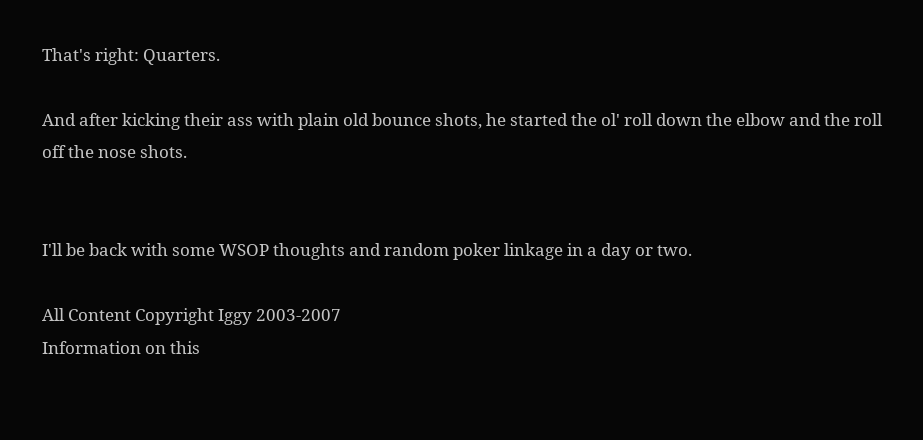That's right: Quarters.

And after kicking their ass with plain old bounce shots, he started the ol' roll down the elbow and the roll off the nose shots.


I'll be back with some WSOP thoughts and random poker linkage in a day or two.

All Content Copyright Iggy 2003-2007
Information on this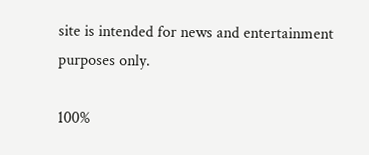site is intended for news and entertainment purposes only.

100%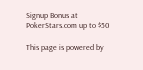Signup Bonus at PokerStars.com up to $50

This page is powered by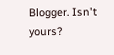Blogger. Isn't yours?